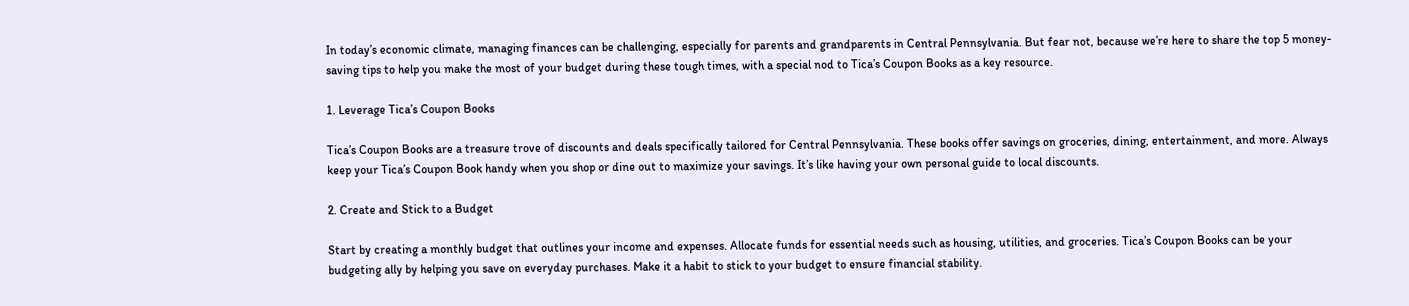In today’s economic climate, managing finances can be challenging, especially for parents and grandparents in Central Pennsylvania. But fear not, because we’re here to share the top 5 money-saving tips to help you make the most of your budget during these tough times, with a special nod to Tica’s Coupon Books as a key resource.

1. Leverage Tica’s Coupon Books

Tica’s Coupon Books are a treasure trove of discounts and deals specifically tailored for Central Pennsylvania. These books offer savings on groceries, dining, entertainment, and more. Always keep your Tica’s Coupon Book handy when you shop or dine out to maximize your savings. It’s like having your own personal guide to local discounts.

2. Create and Stick to a Budget

Start by creating a monthly budget that outlines your income and expenses. Allocate funds for essential needs such as housing, utilities, and groceries. Tica’s Coupon Books can be your budgeting ally by helping you save on everyday purchases. Make it a habit to stick to your budget to ensure financial stability.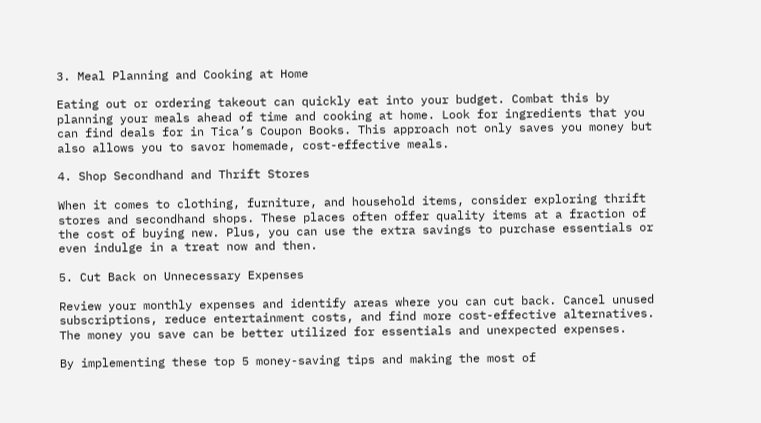3. Meal Planning and Cooking at Home

Eating out or ordering takeout can quickly eat into your budget. Combat this by planning your meals ahead of time and cooking at home. Look for ingredients that you can find deals for in Tica’s Coupon Books. This approach not only saves you money but also allows you to savor homemade, cost-effective meals.

4. Shop Secondhand and Thrift Stores

When it comes to clothing, furniture, and household items, consider exploring thrift stores and secondhand shops. These places often offer quality items at a fraction of the cost of buying new. Plus, you can use the extra savings to purchase essentials or even indulge in a treat now and then.

5. Cut Back on Unnecessary Expenses

Review your monthly expenses and identify areas where you can cut back. Cancel unused subscriptions, reduce entertainment costs, and find more cost-effective alternatives. The money you save can be better utilized for essentials and unexpected expenses.

By implementing these top 5 money-saving tips and making the most of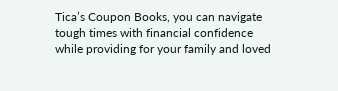Tica’s Coupon Books, you can navigate tough times with financial confidence while providing for your family and loved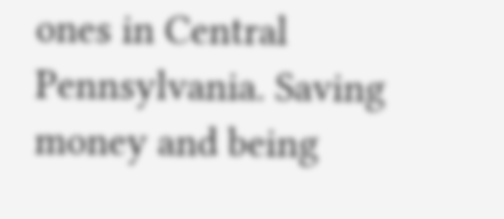ones in Central Pennsylvania. Saving money and being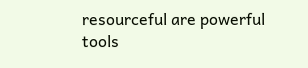resourceful are powerful tools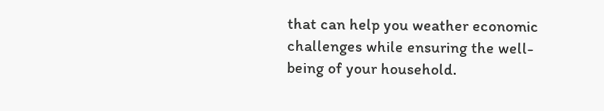that can help you weather economic challenges while ensuring the well-being of your household.